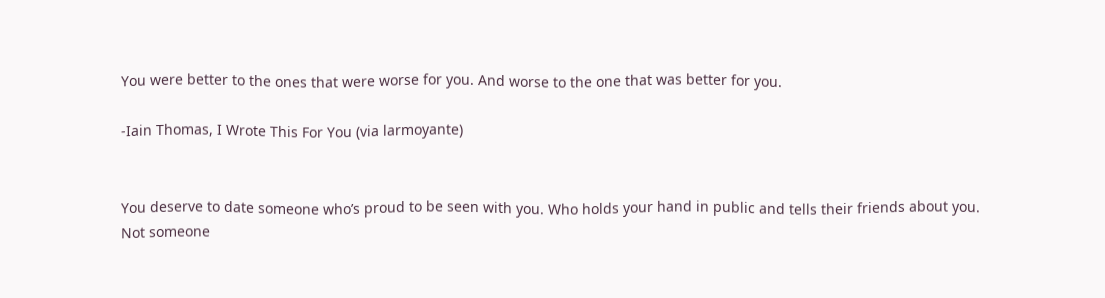You were better to the ones that were worse for you. And worse to the one that was better for you.

-Iain Thomas, I Wrote This For You (via larmoyante)


You deserve to date someone who’s proud to be seen with you. Who holds your hand in public and tells their friends about you. Not someone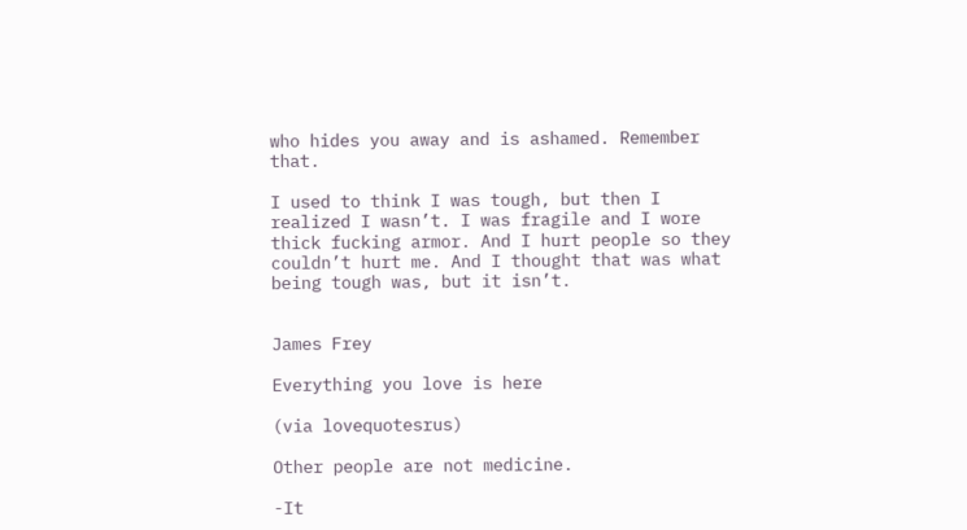who hides you away and is ashamed. Remember that.

I used to think I was tough, but then I realized I wasn’t. I was fragile and I wore thick fucking armor. And I hurt people so they couldn’t hurt me. And I thought that was what being tough was, but it isn’t.


James Frey

Everything you love is here

(via lovequotesrus)

Other people are not medicine.

-It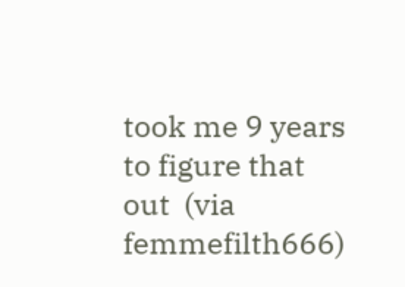took me 9 years to figure that out  (via femmefilth666)